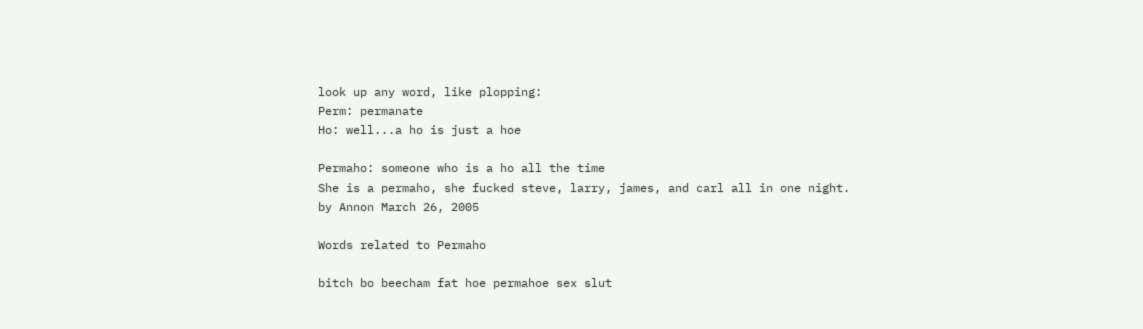look up any word, like plopping:
Perm: permanate
Ho: well...a ho is just a hoe

Permaho: someone who is a ho all the time
She is a permaho, she fucked steve, larry, james, and carl all in one night.
by Annon March 26, 2005

Words related to Permaho

bitch bo beecham fat hoe permahoe sex slut